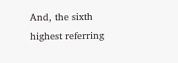And, the sixth highest referring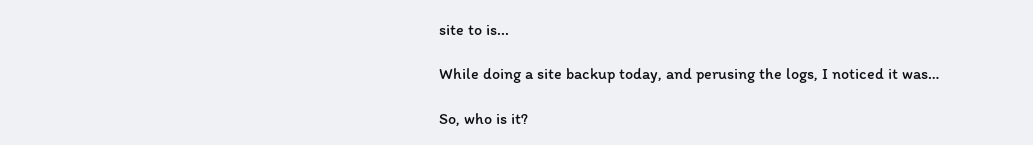site to is...

While doing a site backup today, and perusing the logs, I noticed it was…

So, who is it?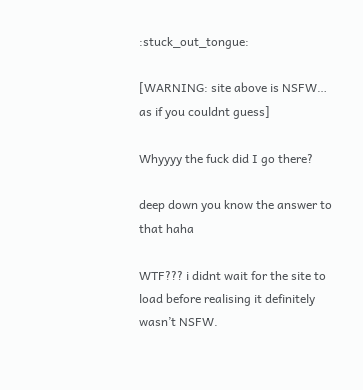:stuck_out_tongue:

[WARNING: site above is NSFW… as if you couldnt guess]

Whyyyy the fuck did I go there?

deep down you know the answer to that haha

WTF??? i didnt wait for the site to load before realising it definitely wasn’t NSFW.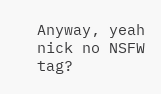Anyway, yeah nick no NSFW tag?